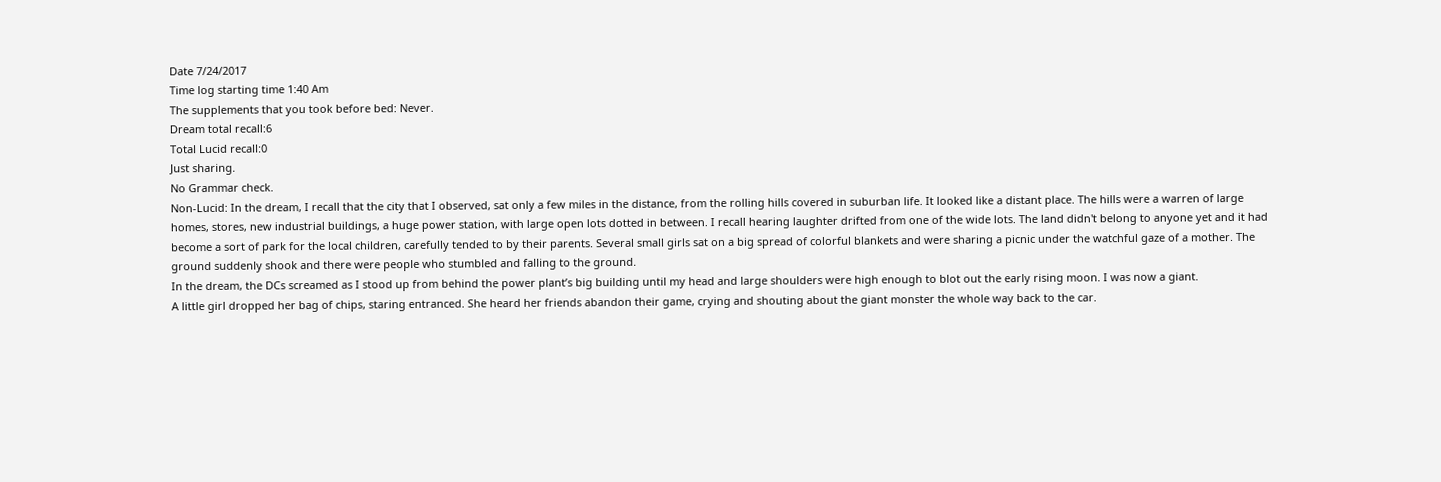Date 7/24/2017
Time log starting time 1:40 Am
The supplements that you took before bed: Never.
Dream total recall:6
Total Lucid recall:0
Just sharing.
No Grammar check.
Non-Lucid: In the dream, I recall that the city that I observed, sat only a few miles in the distance, from the rolling hills covered in suburban life. It looked like a distant place. The hills were a warren of large homes, stores, new industrial buildings, a huge power station, with large open lots dotted in between. I recall hearing laughter drifted from one of the wide lots. The land didn't belong to anyone yet and it had become a sort of park for the local children, carefully tended to by their parents. Several small girls sat on a big spread of colorful blankets and were sharing a picnic under the watchful gaze of a mother. The ground suddenly shook and there were people who stumbled and falling to the ground.
In the dream, the DCs screamed as I stood up from behind the power plant’s big building until my head and large shoulders were high enough to blot out the early rising moon. I was now a giant.
A little girl dropped her bag of chips, staring entranced. She heard her friends abandon their game, crying and shouting about the giant monster the whole way back to the car.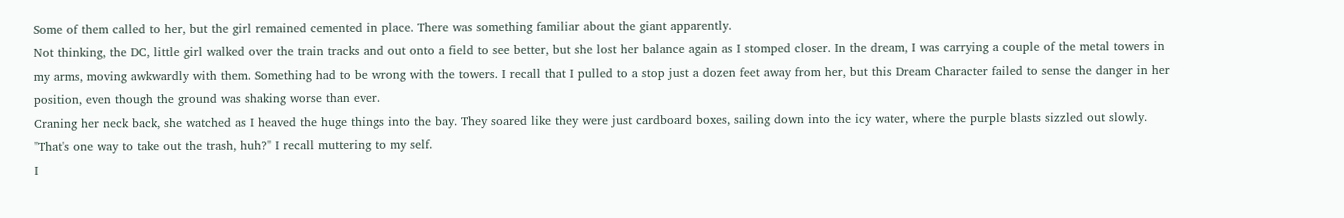Some of them called to her, but the girl remained cemented in place. There was something familiar about the giant apparently.
Not thinking, the DC, little girl walked over the train tracks and out onto a field to see better, but she lost her balance again as I stomped closer. In the dream, I was carrying a couple of the metal towers in my arms, moving awkwardly with them. Something had to be wrong with the towers. I recall that I pulled to a stop just a dozen feet away from her, but this Dream Character failed to sense the danger in her position, even though the ground was shaking worse than ever.
Craning her neck back, she watched as I heaved the huge things into the bay. They soared like they were just cardboard boxes, sailing down into the icy water, where the purple blasts sizzled out slowly.
"That's one way to take out the trash, huh?" I recall muttering to my self.
I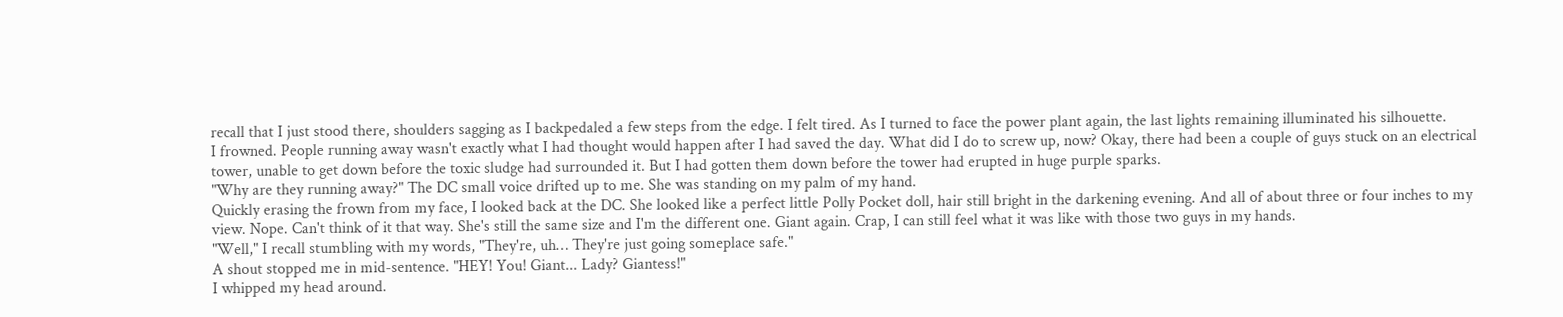recall that I just stood there, shoulders sagging as I backpedaled a few steps from the edge. I felt tired. As I turned to face the power plant again, the last lights remaining illuminated his silhouette.
I frowned. People running away wasn't exactly what I had thought would happen after I had saved the day. What did I do to screw up, now? Okay, there had been a couple of guys stuck on an electrical tower, unable to get down before the toxic sludge had surrounded it. But I had gotten them down before the tower had erupted in huge purple sparks.
"Why are they running away?" The DC small voice drifted up to me. She was standing on my palm of my hand.
Quickly erasing the frown from my face, I looked back at the DC. She looked like a perfect little Polly Pocket doll, hair still bright in the darkening evening. And all of about three or four inches to my view. Nope. Can't think of it that way. She's still the same size and I'm the different one. Giant again. Crap, I can still feel what it was like with those two guys in my hands.
"Well," I recall stumbling with my words, "They're, uh… They're just going someplace safe."
A shout stopped me in mid-sentence. "HEY! You! Giant... Lady? Giantess!"
I whipped my head around.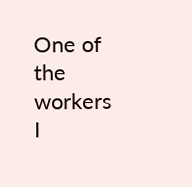One of the workers I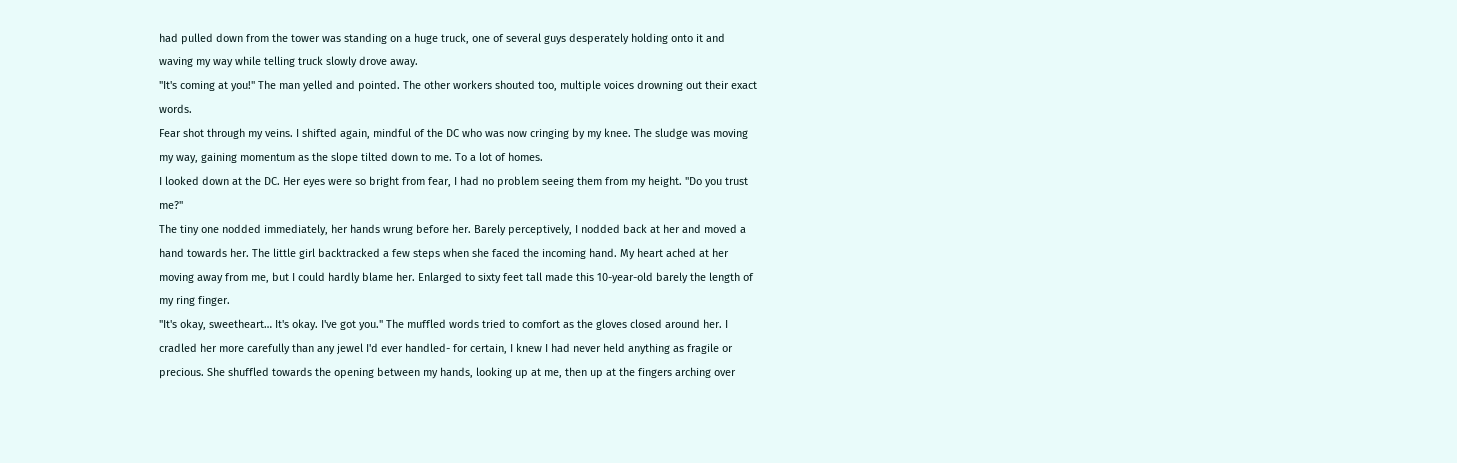had pulled down from the tower was standing on a huge truck, one of several guys desperately holding onto it and waving my way while telling truck slowly drove away.
"It's coming at you!" The man yelled and pointed. The other workers shouted too, multiple voices drowning out their exact words.
Fear shot through my veins. I shifted again, mindful of the DC who was now cringing by my knee. The sludge was moving my way, gaining momentum as the slope tilted down to me. To a lot of homes.
I looked down at the DC. Her eyes were so bright from fear, I had no problem seeing them from my height. "Do you trust me?"
The tiny one nodded immediately, her hands wrung before her. Barely perceptively, I nodded back at her and moved a hand towards her. The little girl backtracked a few steps when she faced the incoming hand. My heart ached at her moving away from me, but I could hardly blame her. Enlarged to sixty feet tall made this 10-year-old barely the length of my ring finger.
"It's okay, sweetheart… It's okay. I've got you." The muffled words tried to comfort as the gloves closed around her. I cradled her more carefully than any jewel I'd ever handled- for certain, I knew I had never held anything as fragile or precious. She shuffled towards the opening between my hands, looking up at me, then up at the fingers arching over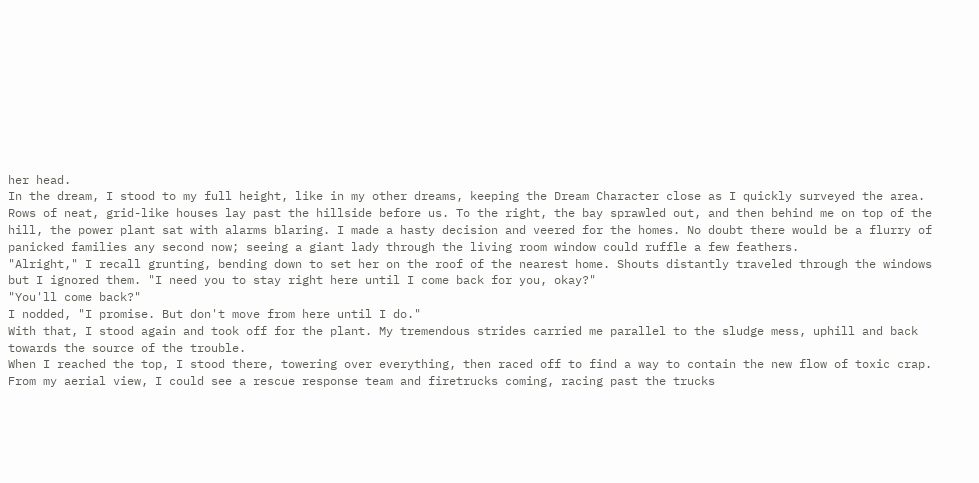her head.
In the dream, I stood to my full height, like in my other dreams, keeping the Dream Character close as I quickly surveyed the area. Rows of neat, grid-like houses lay past the hillside before us. To the right, the bay sprawled out, and then behind me on top of the hill, the power plant sat with alarms blaring. I made a hasty decision and veered for the homes. No doubt there would be a flurry of panicked families any second now; seeing a giant lady through the living room window could ruffle a few feathers.
"Alright," I recall grunting, bending down to set her on the roof of the nearest home. Shouts distantly traveled through the windows but I ignored them. "I need you to stay right here until I come back for you, okay?"
"You'll come back?"
I nodded, "I promise. But don't move from here until I do."
With that, I stood again and took off for the plant. My tremendous strides carried me parallel to the sludge mess, uphill and back towards the source of the trouble.
When I reached the top, I stood there, towering over everything, then raced off to find a way to contain the new flow of toxic crap. From my aerial view, I could see a rescue response team and firetrucks coming, racing past the trucks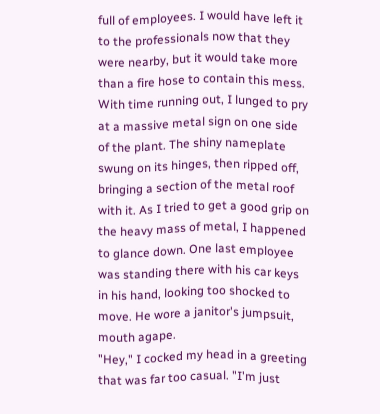full of employees. I would have left it to the professionals now that they were nearby, but it would take more than a fire hose to contain this mess.
With time running out, I lunged to pry at a massive metal sign on one side of the plant. The shiny nameplate swung on its hinges, then ripped off, bringing a section of the metal roof with it. As I tried to get a good grip on the heavy mass of metal, I happened to glance down. One last employee was standing there with his car keys in his hand, looking too shocked to move. He wore a janitor's jumpsuit, mouth agape.
"Hey," I cocked my head in a greeting that was far too casual. "I'm just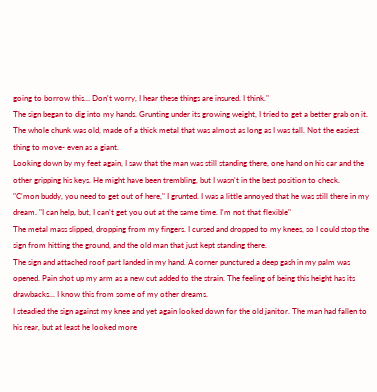going to borrow this… Don't worry, I hear these things are insured. I think."
The sign began to dig into my hands. Grunting under its growing weight, I tried to get a better grab on it. The whole chunk was old, made of a thick metal that was almost as long as I was tall. Not the easiest thing to move- even as a giant.
Looking down by my feet again, I saw that the man was still standing there, one hand on his car and the other gripping his keys. He might have been trembling, but I wasn't in the best position to check.
"C'mon buddy, you need to get out of here," I grunted. I was a little annoyed that he was still there in my dream. "I can help, but, I can't get you out at the same time. I'm not that flexible"
The metal mass slipped, dropping from my fingers. I cursed and dropped to my knees, so I could stop the sign from hitting the ground, and the old man that just kept standing there.
The sign and attached roof part landed in my hand. A corner punctured a deep gash in my palm was opened. Pain shot up my arm as a new cut added to the strain. The feeling of being this height has its drawbacks... I know this from some of my other dreams.
I steadied the sign against my knee and yet again looked down for the old janitor. The man had fallen to his rear, but at least he looked more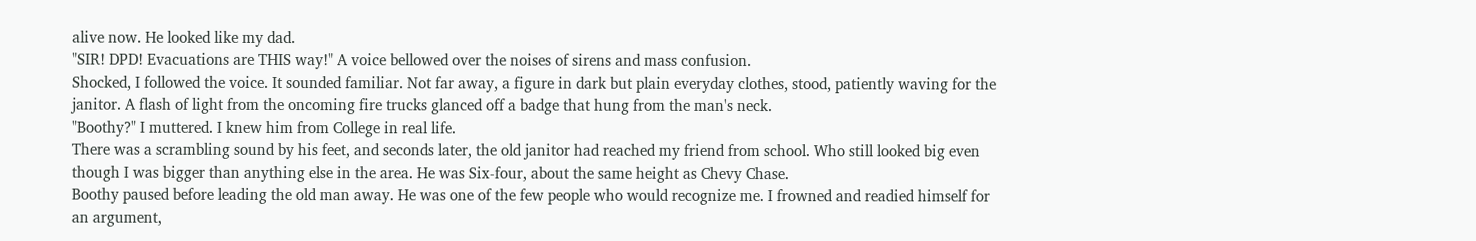alive now. He looked like my dad.
"SIR! DPD! Evacuations are THIS way!" A voice bellowed over the noises of sirens and mass confusion.
Shocked, I followed the voice. It sounded familiar. Not far away, a figure in dark but plain everyday clothes, stood, patiently waving for the janitor. A flash of light from the oncoming fire trucks glanced off a badge that hung from the man's neck.
"Boothy?" I muttered. I knew him from College in real life.
There was a scrambling sound by his feet, and seconds later, the old janitor had reached my friend from school. Who still looked big even though I was bigger than anything else in the area. He was Six-four, about the same height as Chevy Chase.
Boothy paused before leading the old man away. He was one of the few people who would recognize me. I frowned and readied himself for an argument,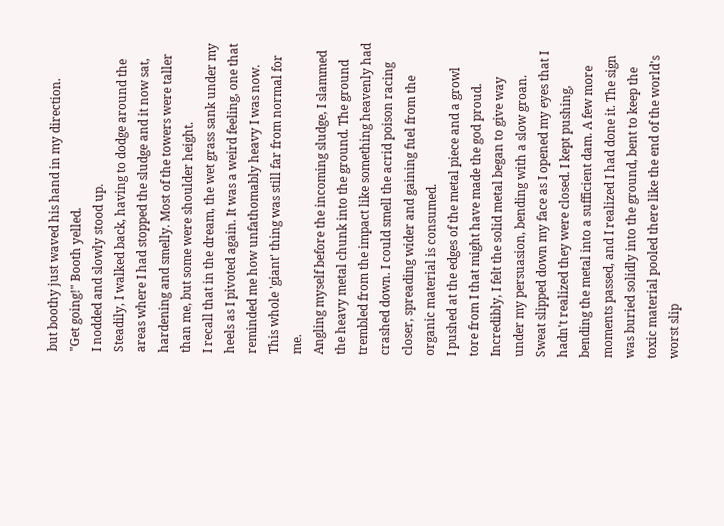but boothy just waved his hand in my direction.
"Get going!" Booth yelled.
I nodded and slowly stood up.
Steadily, I walked back, having to dodge around the areas where I had stopped the sludge and it now sat, hardening and smelly. Most of the towers were taller than me, but some were shoulder height.
I recall that in the dream, the wet grass sank under my heels as I pivoted again. It was a weird feeling, one that reminded me how unfathomably heavy I was now. This whole 'giant' thing was still far from normal for me.
Angling myself before the incoming sludge, I slammed the heavy metal chunk into the ground. The ground trembled from the impact like something heavenly had crashed down. I could smell the acrid poison racing closer, spreading wider and gaining fuel from the organic material is consumed.
I pushed at the edges of the metal piece and a growl tore from I that might have made the god proud. Incredibly, I felt the solid metal began to give way under my persuasion, bending with a slow groan. Sweat slipped down my face as I opened my eyes that I hadn't realized they were closed. I kept pushing, bending the metal into a sufficient dam. A few more moments passed, and I realized I had done it. The sign was buried solidly into the ground, bent to keep the toxic material pooled there like the end of the world's worst slip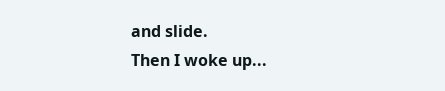and slide.
Then I woke up...